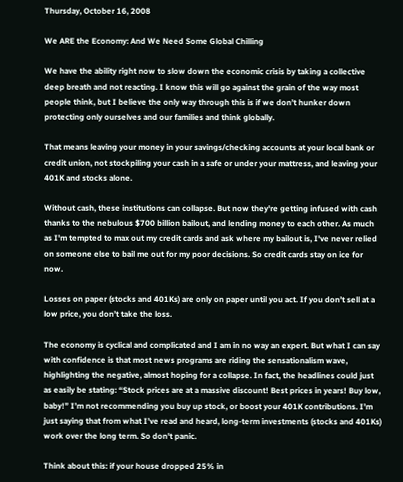Thursday, October 16, 2008

We ARE the Economy: And We Need Some Global Chilling

We have the ability right now to slow down the economic crisis by taking a collective deep breath and not reacting. I know this will go against the grain of the way most people think, but I believe the only way through this is if we don’t hunker down protecting only ourselves and our families and think globally.

That means leaving your money in your savings/checking accounts at your local bank or credit union, not stockpiling your cash in a safe or under your mattress, and leaving your 401K and stocks alone.

Without cash, these institutions can collapse. But now they're getting infused with cash thanks to the nebulous $700 billion bailout, and lending money to each other. As much as I'm tempted to max out my credit cards and ask where my bailout is, I've never relied on someone else to bail me out for my poor decisions. So credit cards stay on ice for now.

Losses on paper (stocks and 401Ks) are only on paper until you act. If you don’t sell at a low price, you don’t take the loss.

The economy is cyclical and complicated and I am in no way an expert. But what I can say with confidence is that most news programs are riding the sensationalism wave, highlighting the negative, almost hoping for a collapse. In fact, the headlines could just as easily be stating: “Stock prices are at a massive discount! Best prices in years! Buy low, baby!” I’m not recommending you buy up stock, or boost your 401K contributions. I’m just saying that from what I’ve read and heard, long-term investments (stocks and 401Ks) work over the long term. So don't panic.

Think about this: if your house dropped 25% in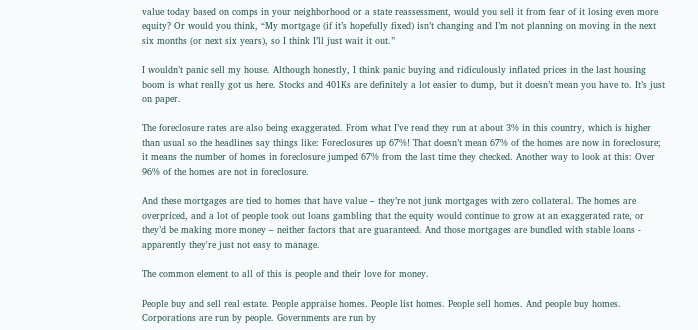value today based on comps in your neighborhood or a state reassessment, would you sell it from fear of it losing even more equity? Or would you think, “My mortgage (if it’s hopefully fixed) isn’t changing and I’m not planning on moving in the next six months (or next six years), so I think I’ll just wait it out.”

I wouldn’t panic sell my house. Although honestly, I think panic buying and ridiculously inflated prices in the last housing boom is what really got us here. Stocks and 401Ks are definitely a lot easier to dump, but it doesn’t mean you have to. It’s just on paper.

The foreclosure rates are also being exaggerated. From what I’ve read they run at about 3% in this country, which is higher than usual so the headlines say things like: Foreclosures up 67%! That doesn’t mean 67% of the homes are now in foreclosure; it means the number of homes in foreclosure jumped 67% from the last time they checked. Another way to look at this: Over 96% of the homes are not in foreclosure.

And these mortgages are tied to homes that have value – they’re not junk mortgages with zero collateral. The homes are overpriced, and a lot of people took out loans gambling that the equity would continue to grow at an exaggerated rate, or they’d be making more money – neither factors that are guaranteed. And those mortgages are bundled with stable loans - apparently they're just not easy to manage.

The common element to all of this is people and their love for money.

People buy and sell real estate. People appraise homes. People list homes. People sell homes. And people buy homes. Corporations are run by people. Governments are run by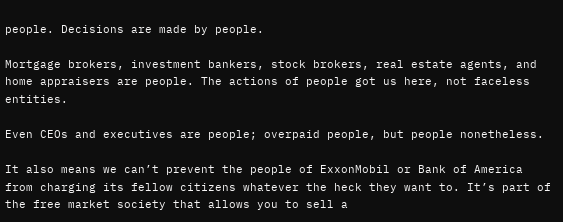people. Decisions are made by people.

Mortgage brokers, investment bankers, stock brokers, real estate agents, and home appraisers are people. The actions of people got us here, not faceless entities.

Even CEOs and executives are people; overpaid people, but people nonetheless.

It also means we can’t prevent the people of ExxonMobil or Bank of America from charging its fellow citizens whatever the heck they want to. It’s part of the free market society that allows you to sell a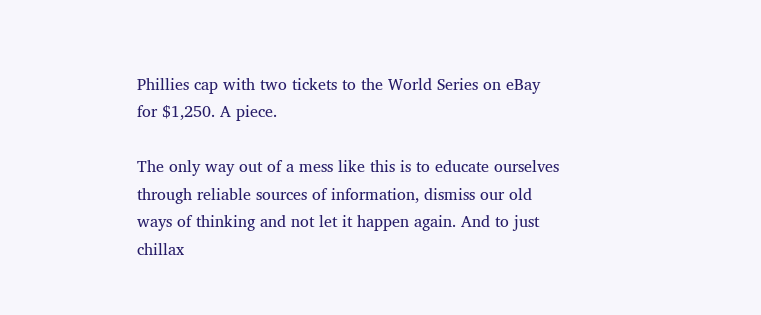Phillies cap with two tickets to the World Series on eBay for $1,250. A piece.

The only way out of a mess like this is to educate ourselves through reliable sources of information, dismiss our old ways of thinking and not let it happen again. And to just chillax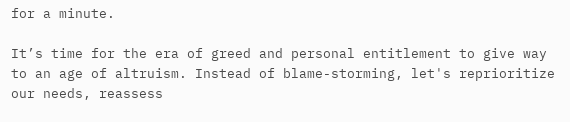for a minute.

It’s time for the era of greed and personal entitlement to give way to an age of altruism. Instead of blame-storming, let's reprioritize our needs, reassess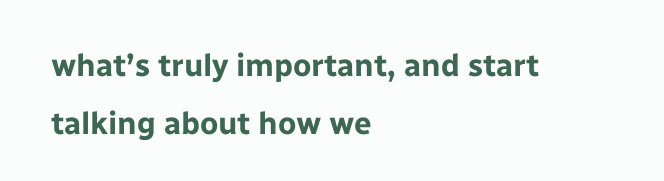what’s truly important, and start talking about how we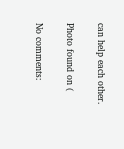can help each other.

Photo found on (

No comments: